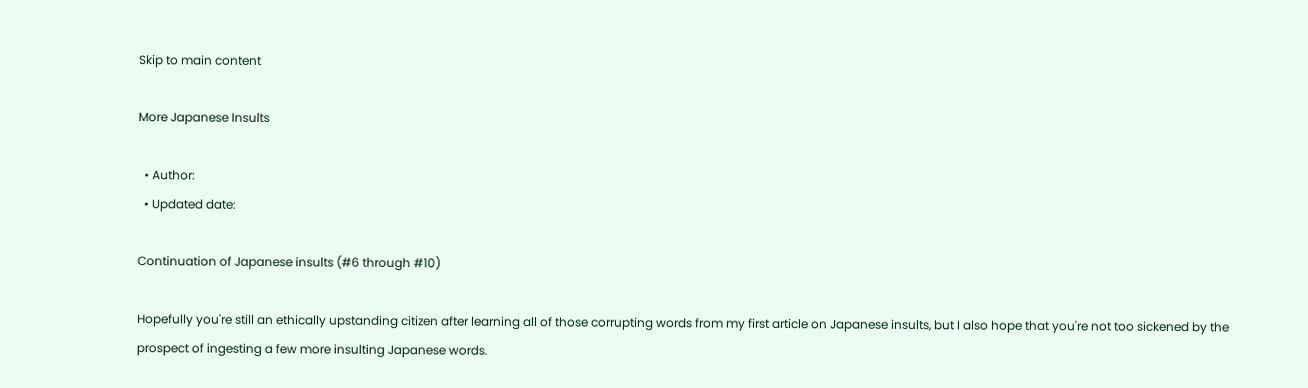Skip to main content

More Japanese Insults

  • Author:
  • Updated date:

Continuation of Japanese insults (#6 through #10)

Hopefully you're still an ethically upstanding citizen after learning all of those corrupting words from my first article on Japanese insults, but I also hope that you're not too sickened by the prospect of ingesting a few more insulting Japanese words.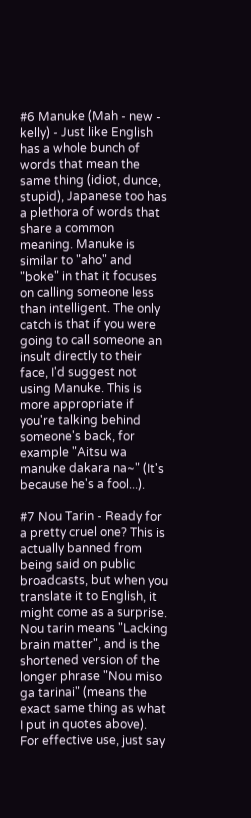#6 Manuke (Mah - new - kelly) - Just like English has a whole bunch of words that mean the same thing (idiot, dunce, stupid), Japanese too has a plethora of words that share a common meaning. Manuke is similar to "aho" and "boke" in that it focuses on calling someone less than intelligent. The only catch is that if you were going to call someone an insult directly to their face, I'd suggest not using Manuke. This is more appropriate if you're talking behind someone's back, for example "Aitsu wa manuke dakara na~" (It's because he's a fool...).

#7 Nou Tarin - Ready for a pretty cruel one? This is actually banned from being said on public broadcasts, but when you translate it to English, it might come as a surprise. Nou tarin means "Lacking brain matter", and is the shortened version of the longer phrase "Nou miso ga tarinai" (means the exact same thing as what I put in quotes above). For effective use, just say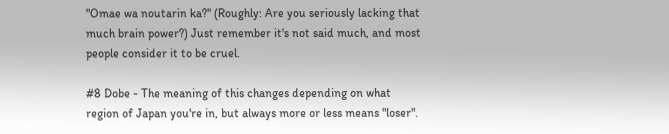"Omae wa noutarin ka?" (Roughly: Are you seriously lacking that much brain power?) Just remember it's not said much, and most people consider it to be cruel.

#8 Dobe - The meaning of this changes depending on what region of Japan you're in, but always more or less means "loser".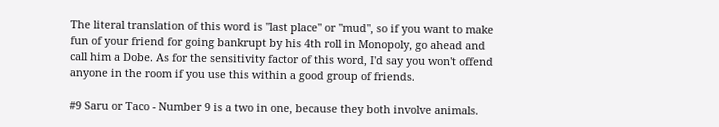The literal translation of this word is "last place" or "mud", so if you want to make fun of your friend for going bankrupt by his 4th roll in Monopoly, go ahead and call him a Dobe. As for the sensitivity factor of this word, I'd say you won't offend anyone in the room if you use this within a good group of friends.

#9 Saru or Taco - Number 9 is a two in one, because they both involve animals.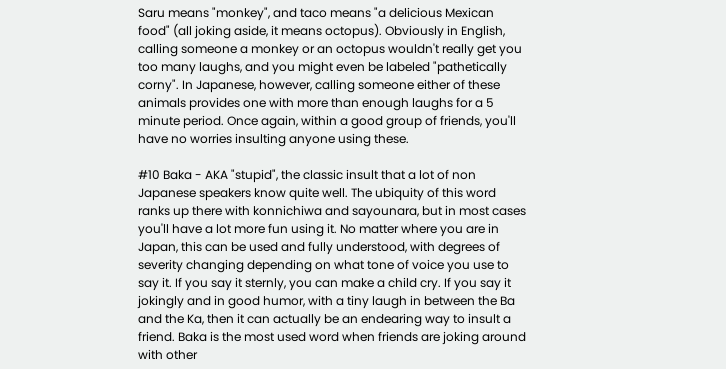Saru means "monkey", and taco means "a delicious Mexican food" (all joking aside, it means octopus). Obviously in English, calling someone a monkey or an octopus wouldn't really get you too many laughs, and you might even be labeled "pathetically corny". In Japanese, however, calling someone either of these animals provides one with more than enough laughs for a 5 minute period. Once again, within a good group of friends, you'll have no worries insulting anyone using these.

#10 Baka - AKA "stupid", the classic insult that a lot of non Japanese speakers know quite well. The ubiquity of this word ranks up there with konnichiwa and sayounara, but in most cases you'll have a lot more fun using it. No matter where you are in Japan, this can be used and fully understood, with degrees of severity changing depending on what tone of voice you use to say it. If you say it sternly, you can make a child cry. If you say it jokingly and in good humor, with a tiny laugh in between the Ba and the Ka, then it can actually be an endearing way to insult a friend. Baka is the most used word when friends are joking around with other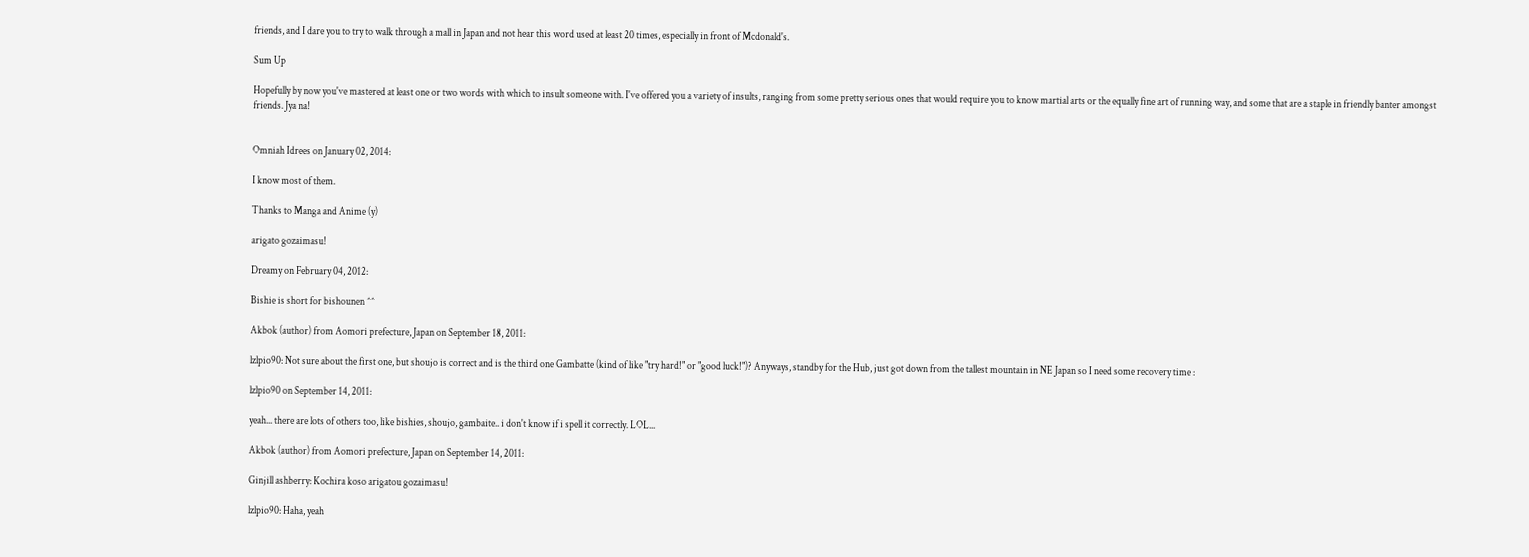friends, and I dare you to try to walk through a mall in Japan and not hear this word used at least 20 times, especially in front of Mcdonald's.

Sum Up

Hopefully by now you've mastered at least one or two words with which to insult someone with. I've offered you a variety of insults, ranging from some pretty serious ones that would require you to know martial arts or the equally fine art of running way, and some that are a staple in friendly banter amongst friends. Jya na!


Omniah Idrees on January 02, 2014:

I know most of them.

Thanks to Manga and Anime (y)

arigato gozaimasu!

Dreamy on February 04, 2012:

Bishie is short for bishounen ^^

Akbok (author) from Aomori prefecture, Japan on September 18, 2011:

lzlpio90: Not sure about the first one, but shoujo is correct and is the third one Gambatte (kind of like "try hard!" or "good luck!")? Anyways, standby for the Hub, just got down from the tallest mountain in NE Japan so I need some recovery time :

lzlpio90 on September 14, 2011:

yeah... there are lots of others too, like bishies, shoujo, gambaite.. i don't know if i spell it correctly. LOL...

Akbok (author) from Aomori prefecture, Japan on September 14, 2011:

Ginjill ashberry: Kochira koso arigatou gozaimasu!

lzlpio90: Haha, yeah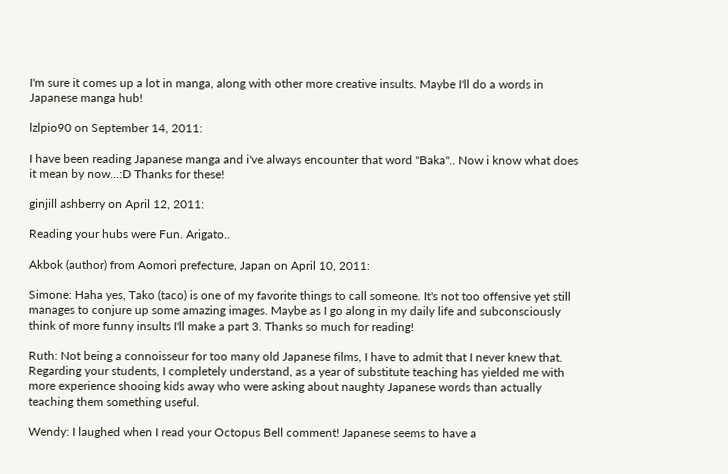I'm sure it comes up a lot in manga, along with other more creative insults. Maybe I'll do a words in Japanese manga hub!

lzlpio90 on September 14, 2011:

I have been reading Japanese manga and i've always encounter that word "Baka".. Now i know what does it mean by now...:D Thanks for these!

ginjill ashberry on April 12, 2011:

Reading your hubs were Fun. Arigato..

Akbok (author) from Aomori prefecture, Japan on April 10, 2011:

Simone: Haha yes, Tako (taco) is one of my favorite things to call someone. It's not too offensive yet still manages to conjure up some amazing images. Maybe as I go along in my daily life and subconsciously think of more funny insults I'll make a part 3. Thanks so much for reading!

Ruth: Not being a connoisseur for too many old Japanese films, I have to admit that I never knew that. Regarding your students, I completely understand, as a year of substitute teaching has yielded me with more experience shooing kids away who were asking about naughty Japanese words than actually teaching them something useful.

Wendy: I laughed when I read your Octopus Bell comment! Japanese seems to have a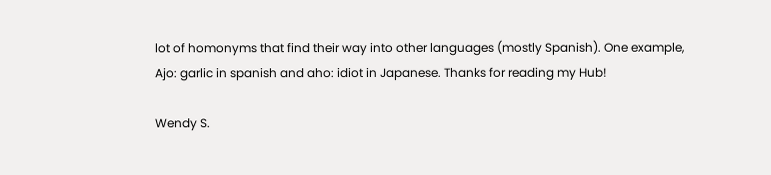lot of homonyms that find their way into other languages (mostly Spanish). One example, Ajo: garlic in spanish and aho: idiot in Japanese. Thanks for reading my Hub!

Wendy S.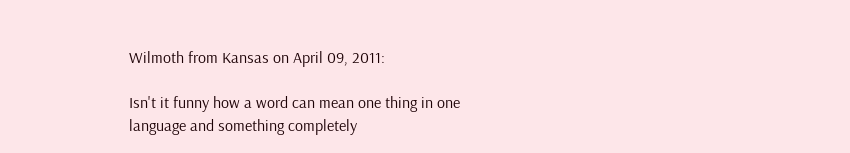Wilmoth from Kansas on April 09, 2011:

Isn't it funny how a word can mean one thing in one language and something completely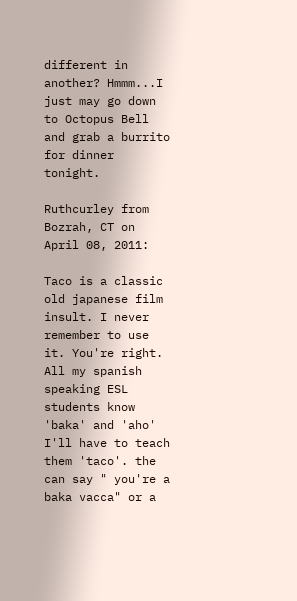different in another? Hmmm...I just may go down to Octopus Bell and grab a burrito for dinner tonight.

Ruthcurley from Bozrah, CT on April 08, 2011:

Taco is a classic old japanese film insult. I never remember to use it. You're right. All my spanish speaking ESL students know 'baka' and 'aho' I'll have to teach them 'taco'. the can say " you're a baka vacca" or a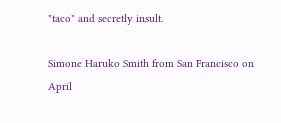"taco" and secretly insult.

Simone Haruko Smith from San Francisco on April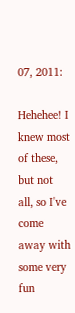07, 2011:

Hehehee! I knew most of these, but not all, so I've come away with some very fun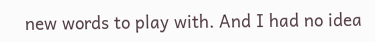new words to play with. And I had no idea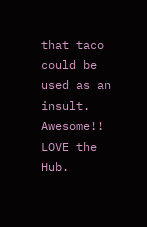that taco could be used as an insult. Awesome!! LOVE the Hub.